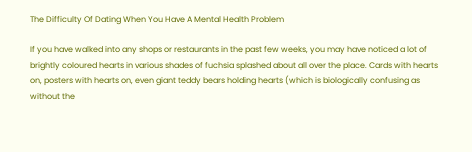The Difficulty Of Dating When You Have A Mental Health Problem

If you have walked into any shops or restaurants in the past few weeks, you may have noticed a lot of brightly coloured hearts in various shades of fuchsia splashed about all over the place. Cards with hearts on, posters with hearts on, even giant teddy bears holding hearts (which is biologically confusing as without the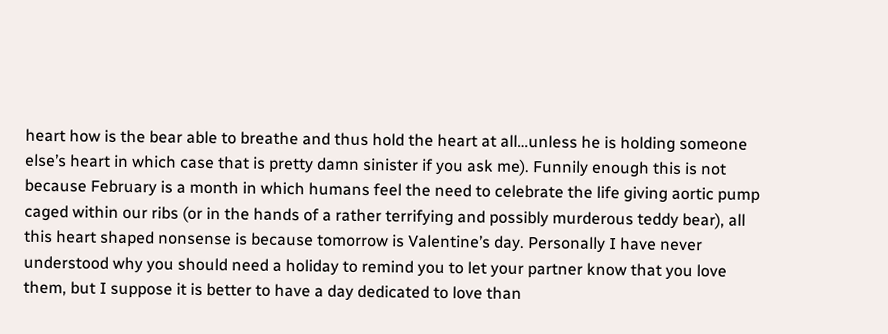heart how is the bear able to breathe and thus hold the heart at all…unless he is holding someone else’s heart in which case that is pretty damn sinister if you ask me). Funnily enough this is not because February is a month in which humans feel the need to celebrate the life giving aortic pump caged within our ribs (or in the hands of a rather terrifying and possibly murderous teddy bear), all this heart shaped nonsense is because tomorrow is Valentine’s day. Personally I have never understood why you should need a holiday to remind you to let your partner know that you love them, but I suppose it is better to have a day dedicated to love than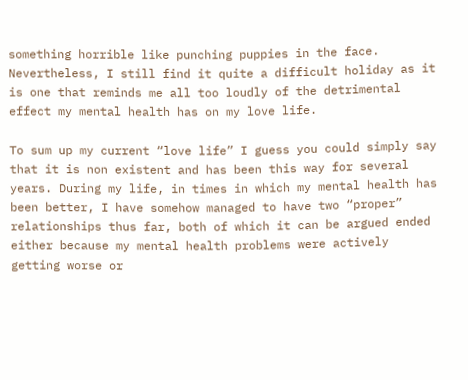something horrible like punching puppies in the face. Nevertheless, I still find it quite a difficult holiday as it is one that reminds me all too loudly of the detrimental effect my mental health has on my love life.

To sum up my current “love life” I guess you could simply say that it is non existent and has been this way for several years. During my life, in times in which my mental health has been better, I have somehow managed to have two “proper” relationships thus far, both of which it can be argued ended either because my mental health problems were actively getting worse or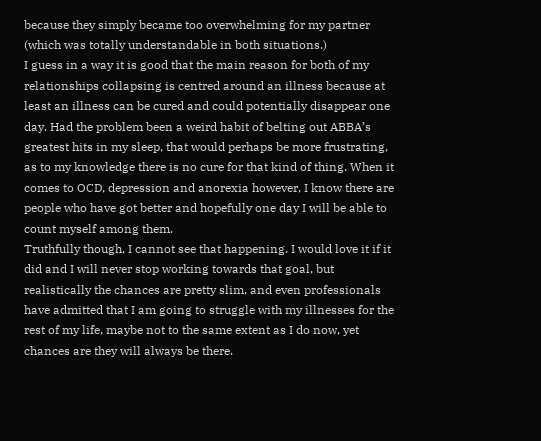because they simply became too overwhelming for my partner (which was totally understandable in both situations.)
I guess in a way it is good that the main reason for both of my relationships collapsing is centred around an illness because at least an illness can be cured and could potentially disappear one day. Had the problem been a weird habit of belting out ABBA’s greatest hits in my sleep, that would perhaps be more frustrating, as to my knowledge there is no cure for that kind of thing. When it comes to OCD, depression and anorexia however, I know there are people who have got better and hopefully one day I will be able to count myself among them.
Truthfully though, I cannot see that happening. I would love it if it did and I will never stop working towards that goal, but realistically the chances are pretty slim, and even professionals have admitted that I am going to struggle with my illnesses for the rest of my life, maybe not to the same extent as I do now, yet chances are they will always be there.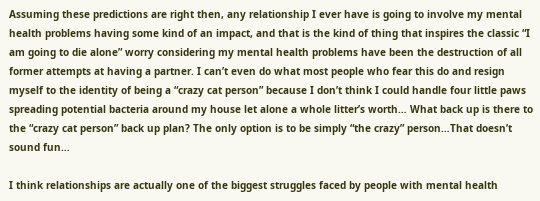Assuming these predictions are right then, any relationship I ever have is going to involve my mental health problems having some kind of an impact, and that is the kind of thing that inspires the classic “I am going to die alone” worry considering my mental health problems have been the destruction of all former attempts at having a partner. I can’t even do what most people who fear this do and resign myself to the identity of being a “crazy cat person” because I don’t think I could handle four little paws spreading potential bacteria around my house let alone a whole litter’s worth… What back up is there to the “crazy cat person” back up plan? The only option is to be simply “the crazy” person…That doesn’t sound fun…

I think relationships are actually one of the biggest struggles faced by people with mental health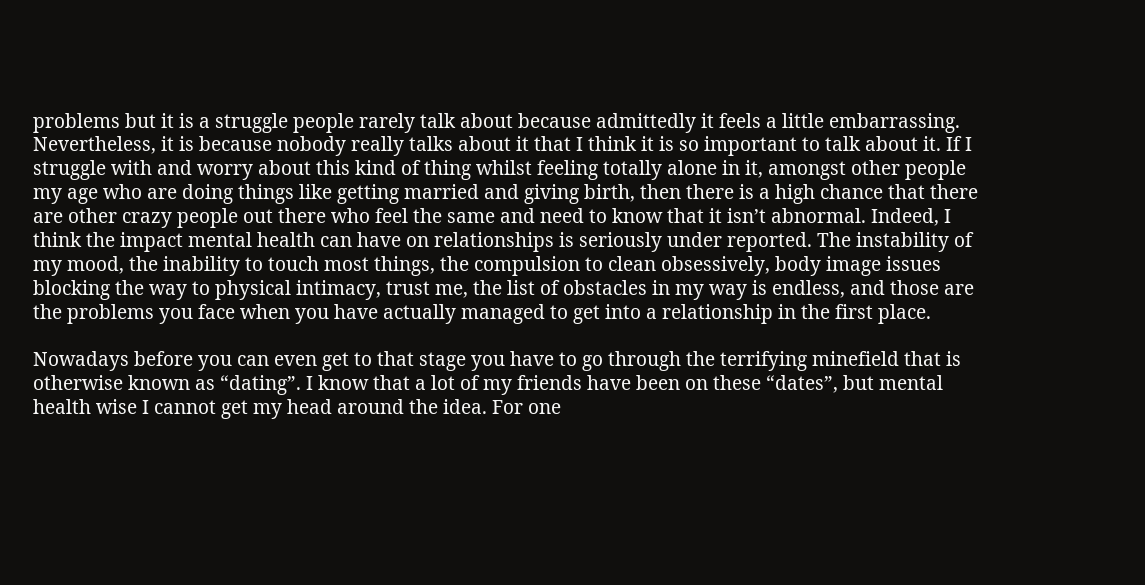problems but it is a struggle people rarely talk about because admittedly it feels a little embarrassing. Nevertheless, it is because nobody really talks about it that I think it is so important to talk about it. If I struggle with and worry about this kind of thing whilst feeling totally alone in it, amongst other people my age who are doing things like getting married and giving birth, then there is a high chance that there are other crazy people out there who feel the same and need to know that it isn’t abnormal. Indeed, I think the impact mental health can have on relationships is seriously under reported. The instability of my mood, the inability to touch most things, the compulsion to clean obsessively, body image issues blocking the way to physical intimacy, trust me, the list of obstacles in my way is endless, and those are the problems you face when you have actually managed to get into a relationship in the first place.

Nowadays before you can even get to that stage you have to go through the terrifying minefield that is otherwise known as “dating”. I know that a lot of my friends have been on these “dates”, but mental health wise I cannot get my head around the idea. For one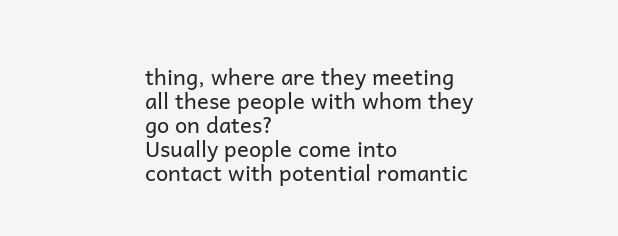thing, where are they meeting all these people with whom they go on dates?
Usually people come into contact with potential romantic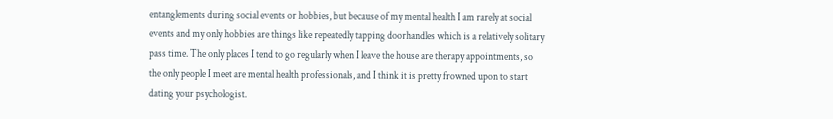entanglements during social events or hobbies, but because of my mental health I am rarely at social events and my only hobbies are things like repeatedly tapping doorhandles which is a relatively solitary pass time. The only places I tend to go regularly when I leave the house are therapy appointments, so the only people I meet are mental health professionals, and I think it is pretty frowned upon to start dating your psychologist.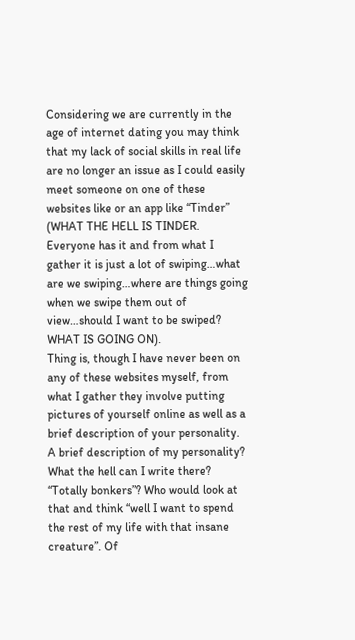Considering we are currently in the age of internet dating you may think that my lack of social skills in real life are no longer an issue as I could easily meet someone on one of these websites like or an app like “Tinder” (WHAT THE HELL IS TINDER. Everyone has it and from what I gather it is just a lot of swiping…what are we swiping…where are things going when we swipe them out of view…should I want to be swiped? WHAT IS GOING ON).
Thing is, though I have never been on any of these websites myself, from what I gather they involve putting pictures of yourself online as well as a brief description of your personality. A brief description of my personality? What the hell can I write there? “Totally bonkers”? Who would look at that and think “well I want to spend the rest of my life with that insane creature”. Of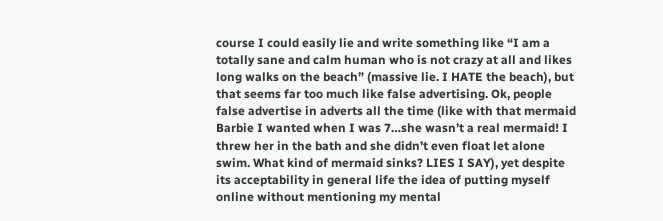course I could easily lie and write something like “I am a totally sane and calm human who is not crazy at all and likes long walks on the beach” (massive lie. I HATE the beach), but that seems far too much like false advertising. Ok, people false advertise in adverts all the time (like with that mermaid Barbie I wanted when I was 7…she wasn’t a real mermaid! I threw her in the bath and she didn’t even float let alone swim. What kind of mermaid sinks? LIES I SAY), yet despite its acceptability in general life the idea of putting myself online without mentioning my mental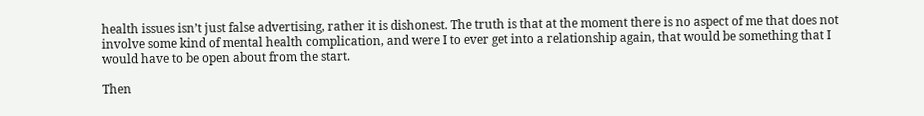health issues isn’t just false advertising, rather it is dishonest. The truth is that at the moment there is no aspect of me that does not involve some kind of mental health complication, and were I to ever get into a relationship again, that would be something that I would have to be open about from the start.

Then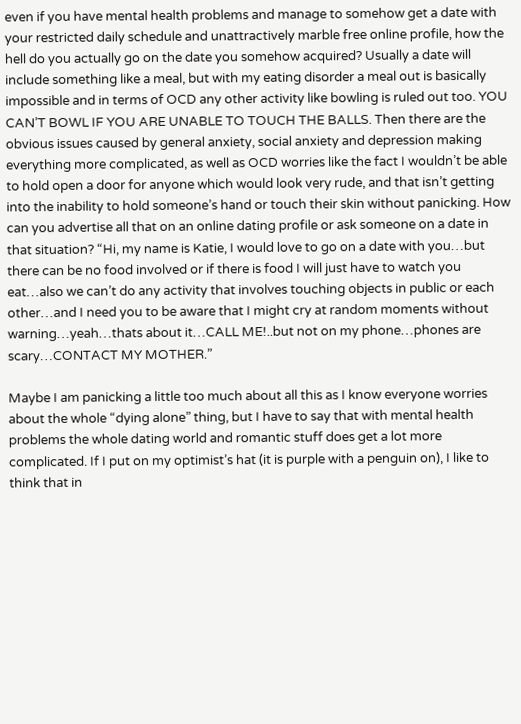even if you have mental health problems and manage to somehow get a date with your restricted daily schedule and unattractively marble free online profile, how the hell do you actually go on the date you somehow acquired? Usually a date will include something like a meal, but with my eating disorder a meal out is basically impossible and in terms of OCD any other activity like bowling is ruled out too. YOU CAN’T BOWL IF YOU ARE UNABLE TO TOUCH THE BALLS. Then there are the obvious issues caused by general anxiety, social anxiety and depression making everything more complicated, as well as OCD worries like the fact I wouldn’t be able to hold open a door for anyone which would look very rude, and that isn’t getting into the inability to hold someone’s hand or touch their skin without panicking. How can you advertise all that on an online dating profile or ask someone on a date in that situation? “Hi, my name is Katie, I would love to go on a date with you…but there can be no food involved or if there is food I will just have to watch you eat…also we can’t do any activity that involves touching objects in public or each other…and I need you to be aware that I might cry at random moments without warning…yeah…thats about it…CALL ME!..but not on my phone…phones are scary…CONTACT MY MOTHER.”

Maybe I am panicking a little too much about all this as I know everyone worries about the whole “dying alone” thing, but I have to say that with mental health problems the whole dating world and romantic stuff does get a lot more complicated. If I put on my optimist’s hat (it is purple with a penguin on), I like to think that in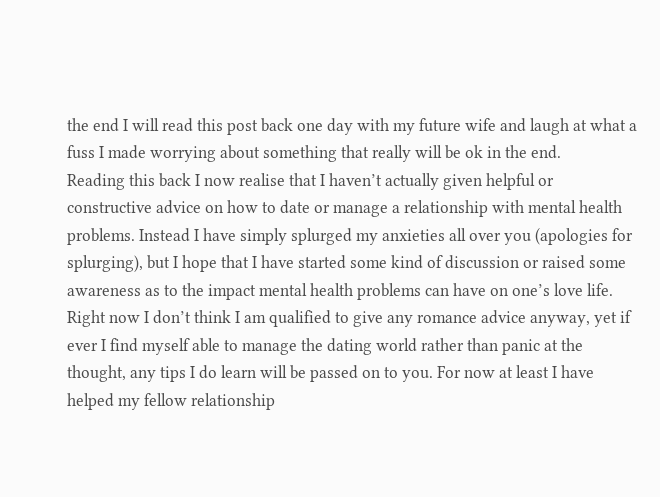the end I will read this post back one day with my future wife and laugh at what a fuss I made worrying about something that really will be ok in the end.
Reading this back I now realise that I haven’t actually given helpful or constructive advice on how to date or manage a relationship with mental health problems. Instead I have simply splurged my anxieties all over you (apologies for splurging), but I hope that I have started some kind of discussion or raised some awareness as to the impact mental health problems can have on one’s love life. Right now I don’t think I am qualified to give any romance advice anyway, yet if ever I find myself able to manage the dating world rather than panic at the thought, any tips I do learn will be passed on to you. For now at least I have helped my fellow relationship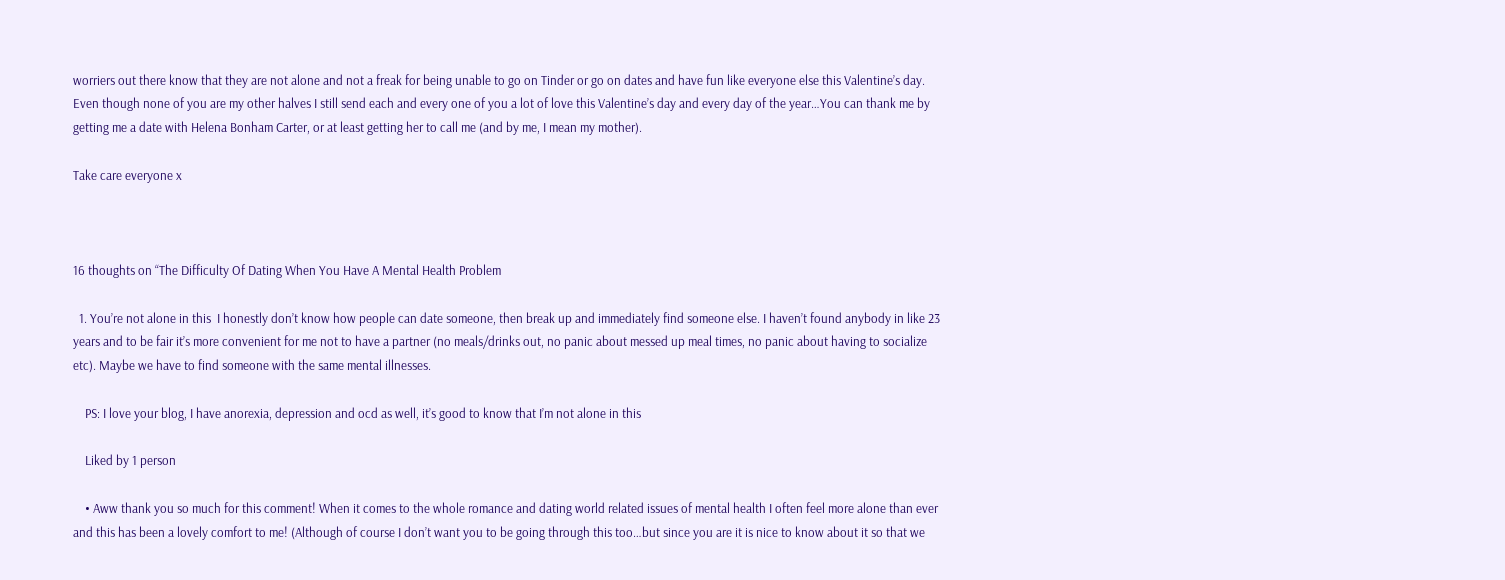worriers out there know that they are not alone and not a freak for being unable to go on Tinder or go on dates and have fun like everyone else this Valentine’s day.
Even though none of you are my other halves I still send each and every one of you a lot of love this Valentine’s day and every day of the year…You can thank me by getting me a date with Helena Bonham Carter, or at least getting her to call me (and by me, I mean my mother).

Take care everyone x



16 thoughts on “The Difficulty Of Dating When You Have A Mental Health Problem

  1. You’re not alone in this  I honestly don’t know how people can date someone, then break up and immediately find someone else. I haven’t found anybody in like 23 years and to be fair it’s more convenient for me not to have a partner (no meals/drinks out, no panic about messed up meal times, no panic about having to socialize etc). Maybe we have to find someone with the same mental illnesses.

    PS: I love your blog, I have anorexia, depression and ocd as well, it’s good to know that I’m not alone in this

    Liked by 1 person

    • Aww thank you so much for this comment! When it comes to the whole romance and dating world related issues of mental health I often feel more alone than ever and this has been a lovely comfort to me! (Although of course I don’t want you to be going through this too…but since you are it is nice to know about it so that we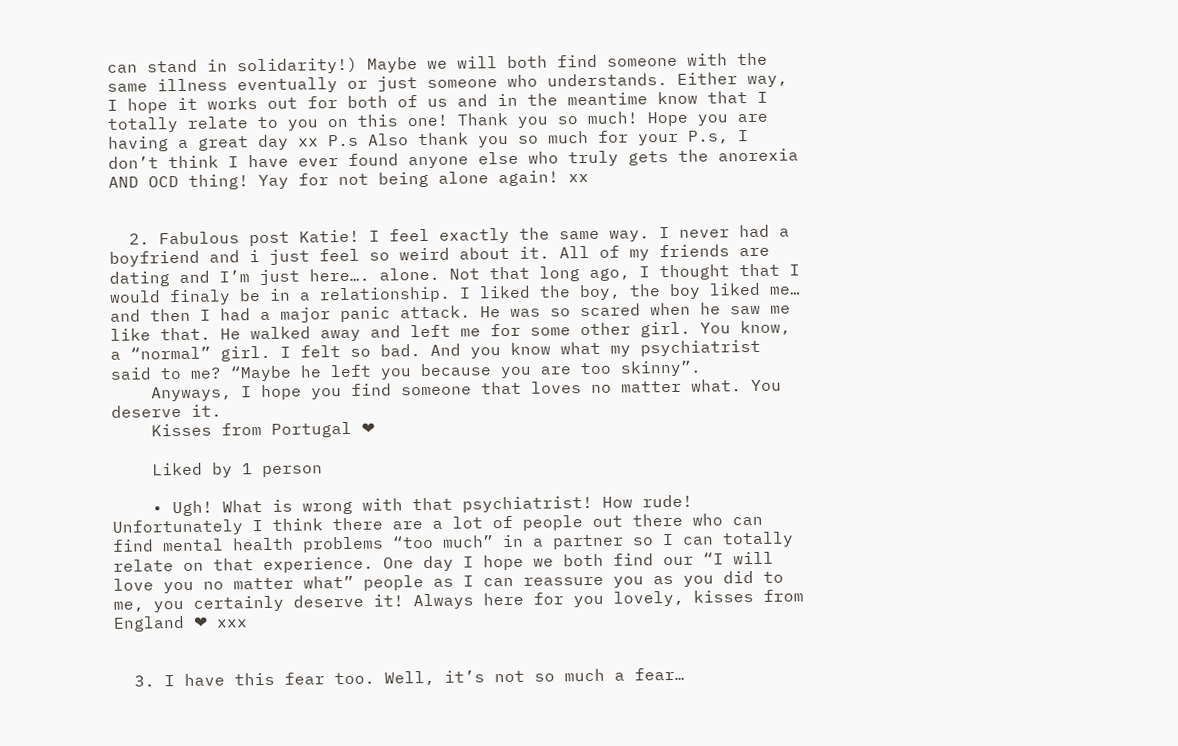can stand in solidarity!) Maybe we will both find someone with the same illness eventually or just someone who understands. Either way, I hope it works out for both of us and in the meantime know that I totally relate to you on this one! Thank you so much! Hope you are having a great day xx P.s Also thank you so much for your P.s, I don’t think I have ever found anyone else who truly gets the anorexia AND OCD thing! Yay for not being alone again! xx


  2. Fabulous post Katie! I feel exactly the same way. I never had a boyfriend and i just feel so weird about it. All of my friends are dating and I’m just here…. alone. Not that long ago, I thought that I would finaly be in a relationship. I liked the boy, the boy liked me… and then I had a major panic attack. He was so scared when he saw me like that. He walked away and left me for some other girl. You know, a “normal” girl. I felt so bad. And you know what my psychiatrist said to me? “Maybe he left you because you are too skinny”.
    Anyways, I hope you find someone that loves no matter what. You deserve it.
    Kisses from Portugal ❤

    Liked by 1 person

    • Ugh! What is wrong with that psychiatrist! How rude! Unfortunately I think there are a lot of people out there who can find mental health problems “too much” in a partner so I can totally relate on that experience. One day I hope we both find our “I will love you no matter what” people as I can reassure you as you did to me, you certainly deserve it! Always here for you lovely, kisses from England ❤ xxx


  3. I have this fear too. Well, it’s not so much a fear…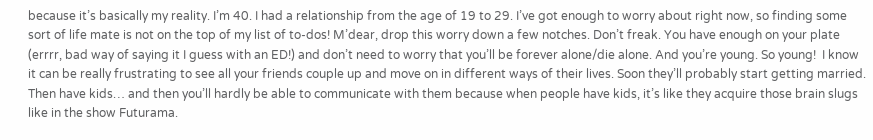because it’s basically my reality. I’m 40. I had a relationship from the age of 19 to 29. I’ve got enough to worry about right now, so finding some sort of life mate is not on the top of my list of to-dos! M’dear, drop this worry down a few notches. Don’t freak. You have enough on your plate (errrr, bad way of saying it I guess with an ED!) and don’t need to worry that you’ll be forever alone/die alone. And you’re young. So young!  I know it can be really frustrating to see all your friends couple up and move on in different ways of their lives. Soon they’ll probably start getting married. Then have kids… and then you’ll hardly be able to communicate with them because when people have kids, it’s like they acquire those brain slugs like in the show Futurama.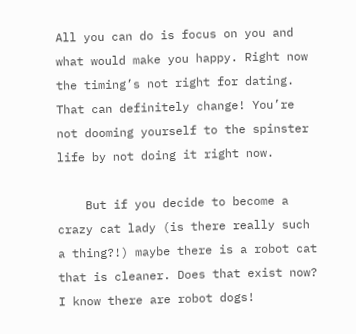All you can do is focus on you and what would make you happy. Right now the timing’s not right for dating. That can definitely change! You’re not dooming yourself to the spinster life by not doing it right now.

    But if you decide to become a crazy cat lady (is there really such a thing?!) maybe there is a robot cat that is cleaner. Does that exist now? I know there are robot dogs!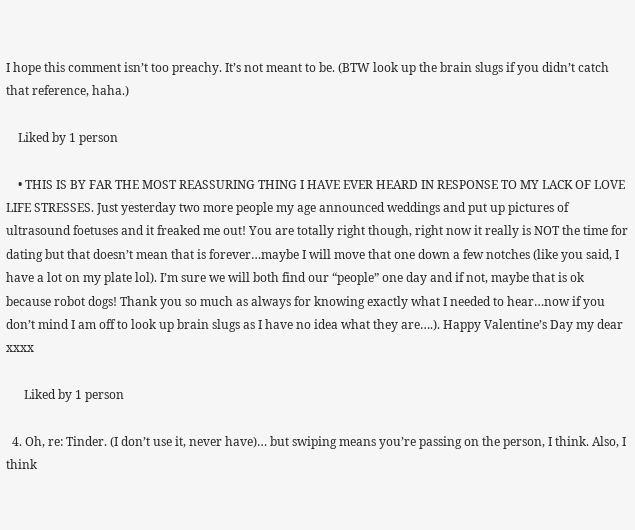I hope this comment isn’t too preachy. It’s not meant to be. (BTW look up the brain slugs if you didn’t catch that reference, haha.)

    Liked by 1 person

    • THIS IS BY FAR THE MOST REASSURING THING I HAVE EVER HEARD IN RESPONSE TO MY LACK OF LOVE LIFE STRESSES. Just yesterday two more people my age announced weddings and put up pictures of ultrasound foetuses and it freaked me out! You are totally right though, right now it really is NOT the time for dating but that doesn’t mean that is forever…maybe I will move that one down a few notches (like you said, I have a lot on my plate lol). I’m sure we will both find our “people” one day and if not, maybe that is ok because robot dogs! Thank you so much as always for knowing exactly what I needed to hear…now if you don’t mind I am off to look up brain slugs as I have no idea what they are….). Happy Valentine’s Day my dear xxxx

      Liked by 1 person

  4. Oh, re: Tinder. (I don’t use it, never have)… but swiping means you’re passing on the person, I think. Also, I think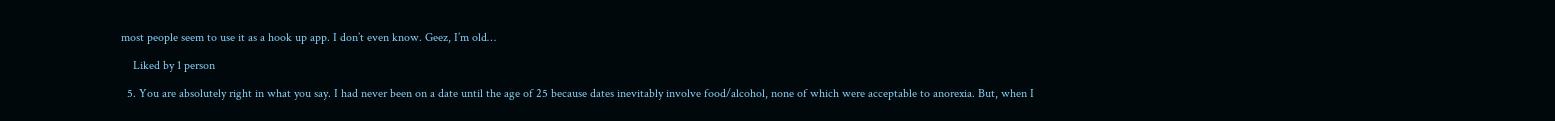most people seem to use it as a hook up app. I don’t even know. Geez, I’m old…

    Liked by 1 person

  5. You are absolutely right in what you say. I had never been on a date until the age of 25 because dates inevitably involve food/alcohol, none of which were acceptable to anorexia. But, when I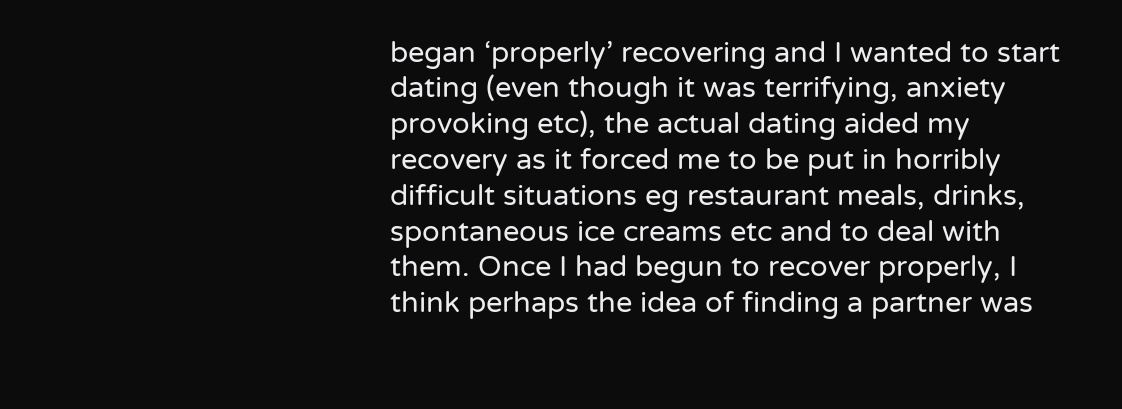began ‘properly’ recovering and I wanted to start dating (even though it was terrifying, anxiety provoking etc), the actual dating aided my recovery as it forced me to be put in horribly difficult situations eg restaurant meals, drinks, spontaneous ice creams etc and to deal with them. Once I had begun to recover properly, I think perhaps the idea of finding a partner was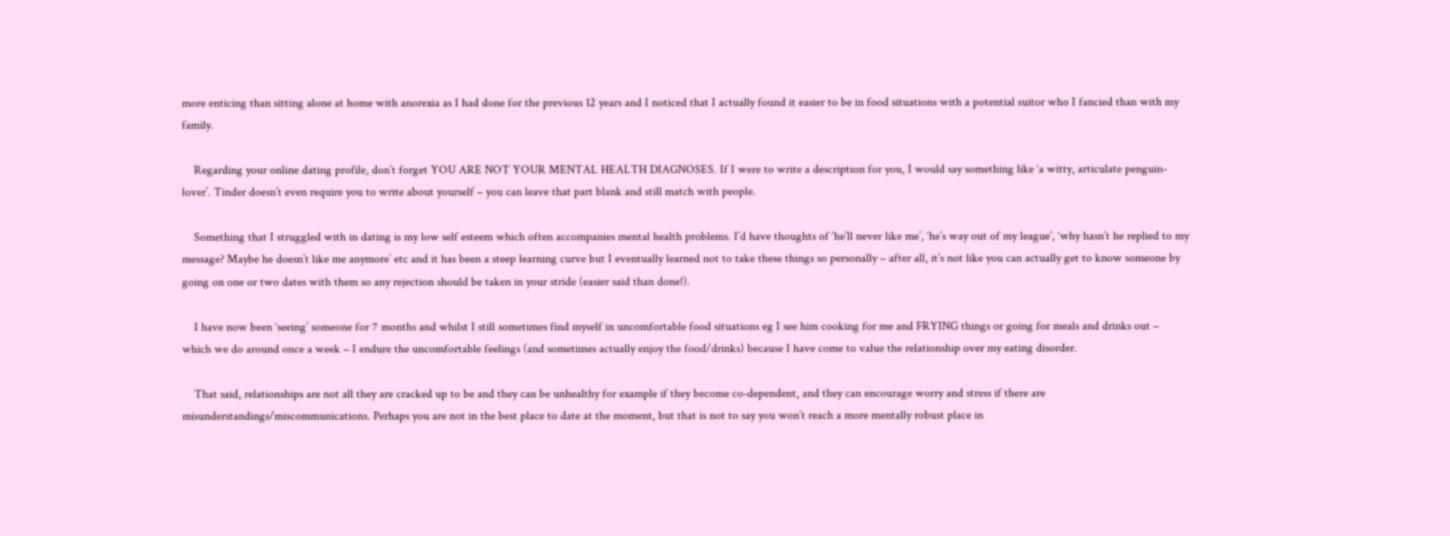more enticing than sitting alone at home with anorexia as I had done for the previous 12 years and I noticed that I actually found it easier to be in food situations with a potential suitor who I fancied than with my family.

    Regarding your online dating profile, don’t forget YOU ARE NOT YOUR MENTAL HEALTH DIAGNOSES. If I were to write a description for you, I would say something like ‘a witty, articulate penguin-lover’. Tinder doesn’t even require you to write about yourself – you can leave that part blank and still match with people.

    Something that I struggled with in dating is my low self esteem which often accompanies mental health problems. I’d have thoughts of ‘he’ll never like me’, ‘he’s way out of my league’, ‘why hasn’t he replied to my message? Maybe he doesn’t like me anymore’ etc and it has been a steep learning curve but I eventually learned not to take these things so personally – after all, it’s not like you can actually get to know someone by going on one or two dates with them so any rejection should be taken in your stride (easier said than done!).

    I have now been ‘seeing’ someone for 7 months and whilst I still sometimes find myself in uncomfortable food situations eg I see him cooking for me and FRYING things or going for meals and drinks out – which we do around once a week – I endure the uncomfortable feelings (and sometimes actually enjoy the food/drinks) because I have come to value the relationship over my eating disorder.

    That said, relationships are not all they are cracked up to be and they can be unhealthy for example if they become co-dependent, and they can encourage worry and stress if there are misunderstandings/miscommunications. Perhaps you are not in the best place to date at the moment, but that is not to say you won’t reach a more mentally robust place in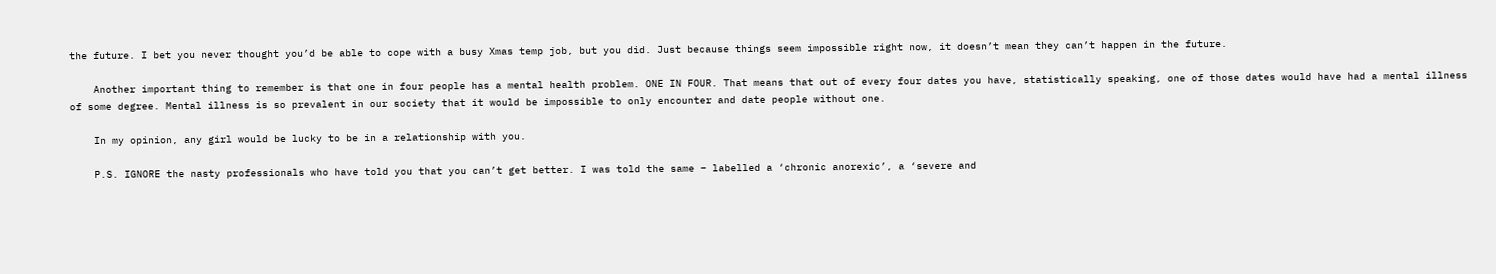the future. I bet you never thought you’d be able to cope with a busy Xmas temp job, but you did. Just because things seem impossible right now, it doesn’t mean they can’t happen in the future.

    Another important thing to remember is that one in four people has a mental health problem. ONE IN FOUR. That means that out of every four dates you have, statistically speaking, one of those dates would have had a mental illness of some degree. Mental illness is so prevalent in our society that it would be impossible to only encounter and date people without one.

    In my opinion, any girl would be lucky to be in a relationship with you.

    P.S. IGNORE the nasty professionals who have told you that you can’t get better. I was told the same – labelled a ‘chronic anorexic’, a ‘severe and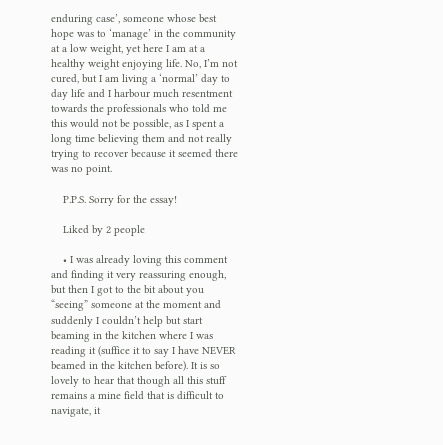enduring case’, someone whose best hope was to ‘manage’ in the community at a low weight, yet here I am at a healthy weight enjoying life. No, I’m not cured, but I am living a ‘normal’ day to day life and I harbour much resentment towards the professionals who told me this would not be possible, as I spent a long time believing them and not really trying to recover because it seemed there was no point.

    P.P.S. Sorry for the essay!

    Liked by 2 people

    • I was already loving this comment and finding it very reassuring enough, but then I got to the bit about you “seeing” someone at the moment and suddenly I couldn’t help but start beaming in the kitchen where I was reading it (suffice it to say I have NEVER beamed in the kitchen before). It is so lovely to hear that though all this stuff remains a mine field that is difficult to navigate, it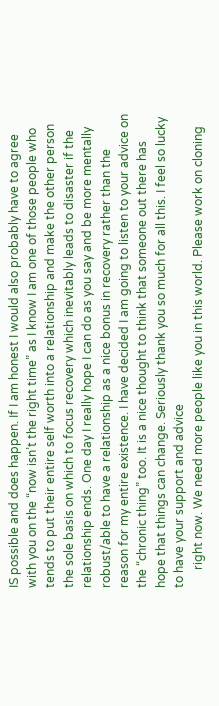IS possible and does happen. If I am honest I would also probably have to agree with you on the “now isn’t the right time” as I know I am one of those people who tends to put their entire self worth into a relationship and make the other person the sole basis on which to focus recovery which inevitably leads to disaster if the relationship ends. One day I really hope I can do as you say and be more mentally robust/able to have a relationship as a nice bonus in recovery rather than the reason for my entire existence. I have decided I am going to listen to your advice on the “chronic thing” too. It is a nice thought to think that someone out there has hope that things can change. Seriously thank you so much for all this. I feel so lucky to have your support and advice
      right now. We need more people like you in this world. Please work on cloning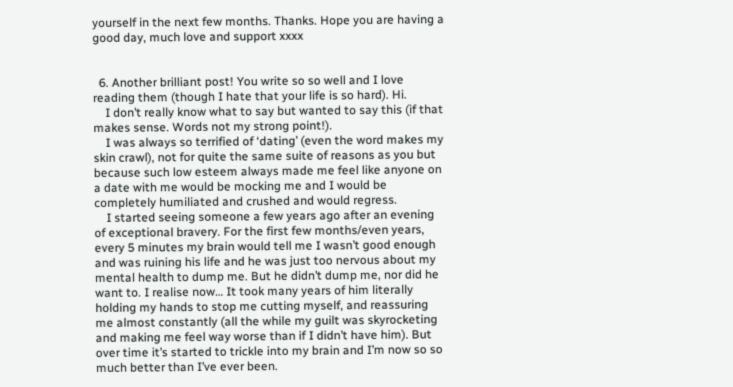yourself in the next few months. Thanks. Hope you are having a good day, much love and support xxxx


  6. Another brilliant post! You write so so well and I love reading them (though I hate that your life is so hard). Hi.
    I don’t really know what to say but wanted to say this (if that makes sense. Words not my strong point!).
    I was always so terrified of ‘dating’ (even the word makes my skin crawl), not for quite the same suite of reasons as you but because such low esteem always made me feel like anyone on a date with me would be mocking me and I would be completely humiliated and crushed and would regress.
    I started seeing someone a few years ago after an evening of exceptional bravery. For the first few months/even years, every 5 minutes my brain would tell me I wasn’t good enough and was ruining his life and he was just too nervous about my mental health to dump me. But he didn’t dump me, nor did he want to. I realise now… It took many years of him literally holding my hands to stop me cutting myself, and reassuring me almost constantly (all the while my guilt was skyrocketing and making me feel way worse than if I didn’t have him). But over time it’s started to trickle into my brain and I’m now so so much better than I’ve ever been.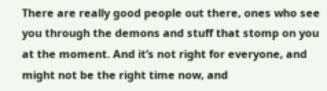There are really good people out there, ones who see you through the demons and stuff that stomp on you at the moment. And it’s not right for everyone, and might not be the right time now, and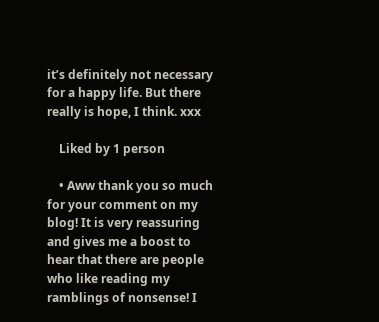it’s definitely not necessary for a happy life. But there really is hope, I think. xxx

    Liked by 1 person

    • Aww thank you so much for your comment on my blog! It is very reassuring and gives me a boost to hear that there are people who like reading my ramblings of nonsense! I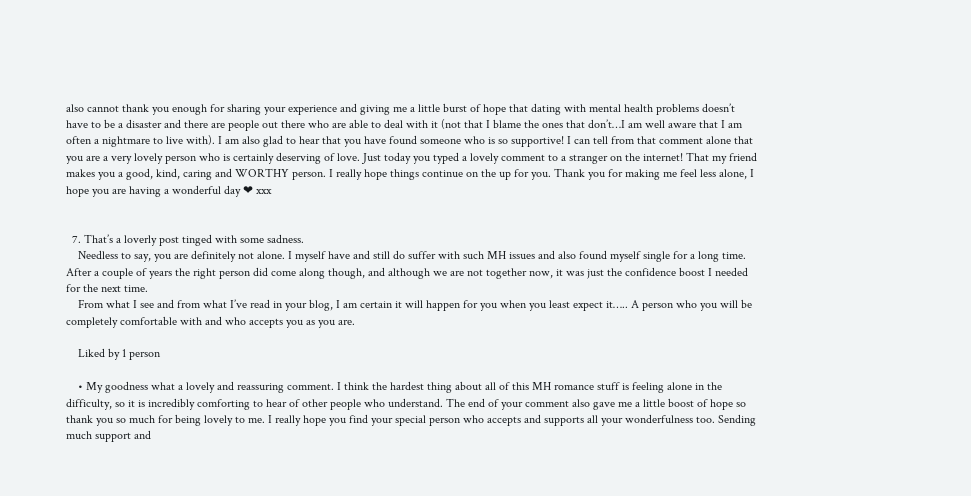also cannot thank you enough for sharing your experience and giving me a little burst of hope that dating with mental health problems doesn’t have to be a disaster and there are people out there who are able to deal with it (not that I blame the ones that don’t…I am well aware that I am often a nightmare to live with). I am also glad to hear that you have found someone who is so supportive! I can tell from that comment alone that you are a very lovely person who is certainly deserving of love. Just today you typed a lovely comment to a stranger on the internet! That my friend makes you a good, kind, caring and WORTHY person. I really hope things continue on the up for you. Thank you for making me feel less alone, I hope you are having a wonderful day ❤ xxx


  7. That’s a loverly post tinged with some sadness.
    Needless to say, you are definitely not alone. I myself have and still do suffer with such MH issues and also found myself single for a long time. After a couple of years the right person did come along though, and although we are not together now, it was just the confidence boost I needed for the next time.
    From what I see and from what I’ve read in your blog, I am certain it will happen for you when you least expect it….. A person who you will be completely comfortable with and who accepts you as you are.

    Liked by 1 person

    • My goodness what a lovely and reassuring comment. I think the hardest thing about all of this MH romance stuff is feeling alone in the difficulty, so it is incredibly comforting to hear of other people who understand. The end of your comment also gave me a little boost of hope so thank you so much for being lovely to me. I really hope you find your special person who accepts and supports all your wonderfulness too. Sending much support and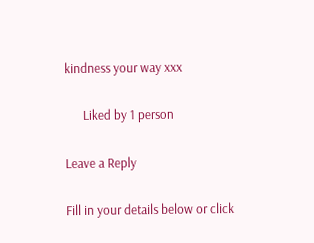kindness your way xxx

      Liked by 1 person

Leave a Reply

Fill in your details below or click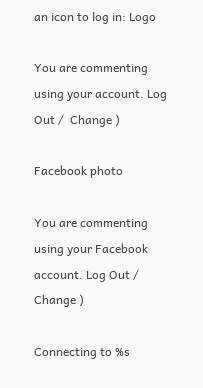an icon to log in: Logo

You are commenting using your account. Log Out /  Change )

Facebook photo

You are commenting using your Facebook account. Log Out /  Change )

Connecting to %s